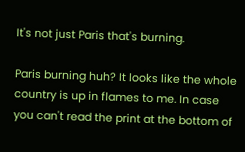It's not just Paris that's burning.

Paris burning huh? It looks like the whole country is up in flames to me. In case you can't read the print at the bottom of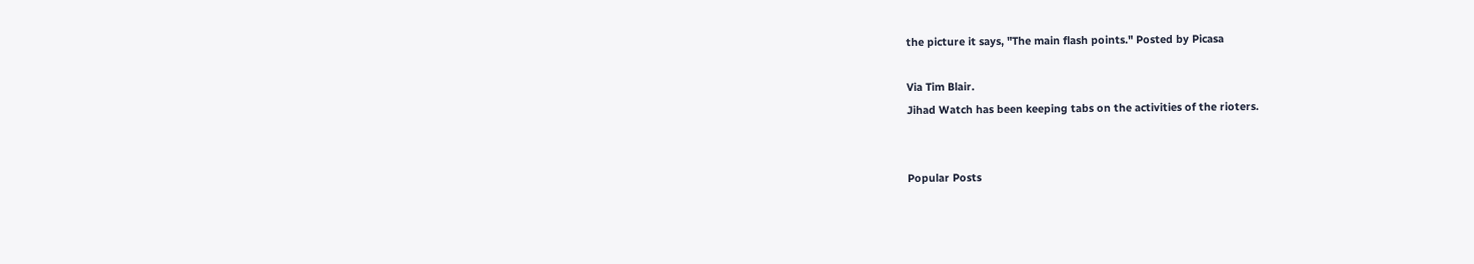the picture it says, "The main flash points." Posted by Picasa

Via Tim Blair.
Jihad Watch has been keeping tabs on the activities of the rioters.


Popular Posts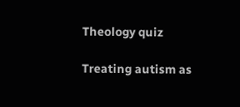Theology quiz

Treating autism as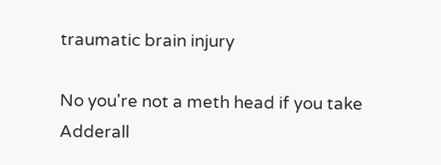traumatic brain injury

No you're not a meth head if you take Adderall